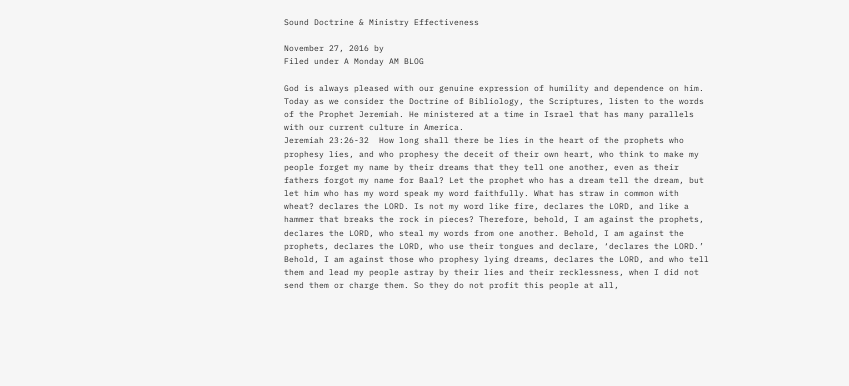Sound Doctrine & Ministry Effectiveness

November 27, 2016 by
Filed under A Monday AM BLOG

God is always pleased with our genuine expression of humility and dependence on him. Today as we consider the Doctrine of Bibliology, the Scriptures, listen to the words of the Prophet Jeremiah. He ministered at a time in Israel that has many parallels with our current culture in America.
Jeremiah 23:26-32  How long shall there be lies in the heart of the prophets who prophesy lies, and who prophesy the deceit of their own heart, who think to make my people forget my name by their dreams that they tell one another, even as their fathers forgot my name for Baal? Let the prophet who has a dream tell the dream, but let him who has my word speak my word faithfully. What has straw in common with wheat? declares the LORD. Is not my word like fire, declares the LORD, and like a hammer that breaks the rock in pieces? Therefore, behold, I am against the prophets, declares the LORD, who steal my words from one another. Behold, I am against the prophets, declares the LORD, who use their tongues and declare, ‘declares the LORD.’ Behold, I am against those who prophesy lying dreams, declares the LORD, and who tell them and lead my people astray by their lies and their recklessness, when I did not send them or charge them. So they do not profit this people at all,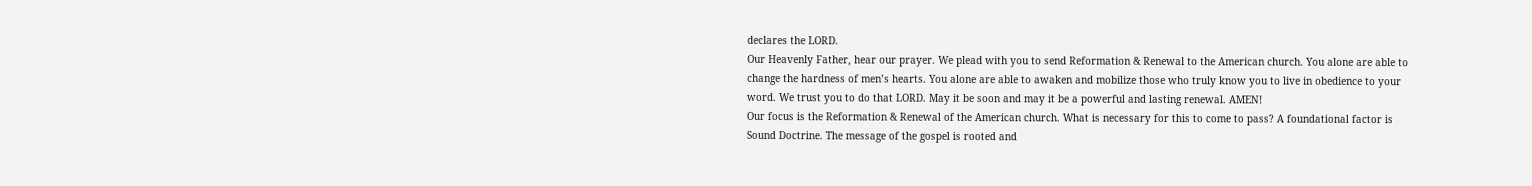declares the LORD.
Our Heavenly Father, hear our prayer. We plead with you to send Reformation & Renewal to the American church. You alone are able to change the hardness of men’s hearts. You alone are able to awaken and mobilize those who truly know you to live in obedience to your word. We trust you to do that LORD. May it be soon and may it be a powerful and lasting renewal. AMEN!
Our focus is the Reformation & Renewal of the American church. What is necessary for this to come to pass? A foundational factor is Sound Doctrine. The message of the gospel is rooted and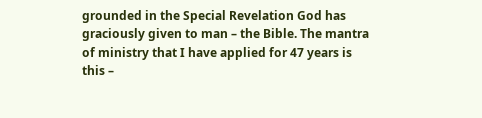grounded in the Special Revelation God has graciously given to man – the Bible. The mantra of ministry that I have applied for 47 years is this –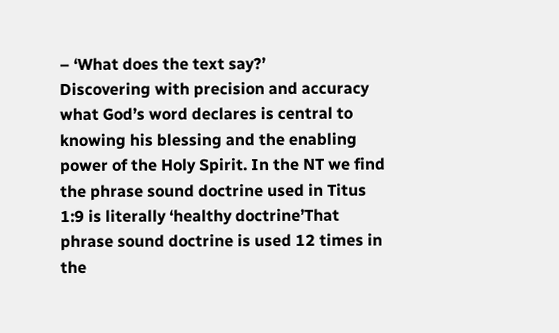– ‘What does the text say?’
Discovering with precision and accuracy what God’s word declares is central to knowing his blessing and the enabling power of the Holy Spirit. In the NT we find the phrase sound doctrine used in Titus 1:9 is literally ‘healthy doctrine’That phrase sound doctrine is used 12 times in the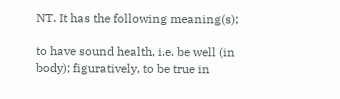NT. It has the following meaning(s);

to have sound health, i.e. be well (in body); figuratively, to be true in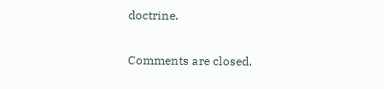doctrine.

Comments are closed.